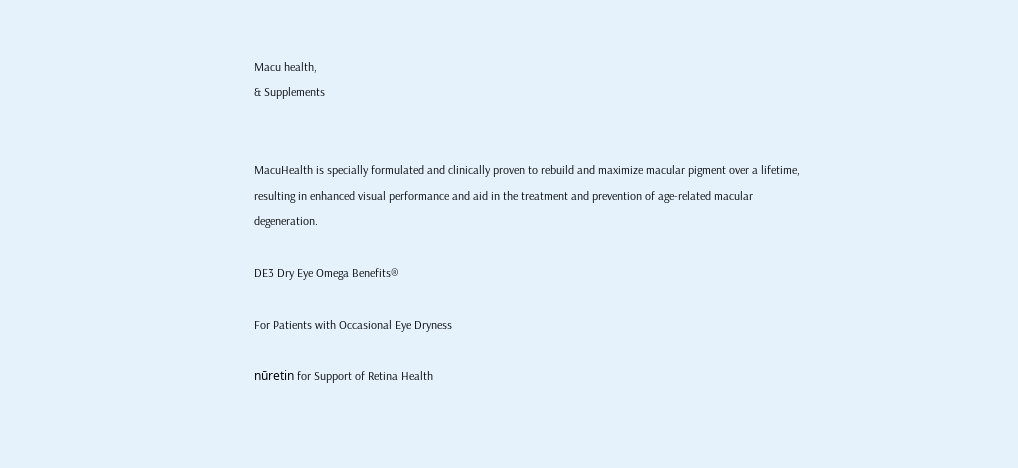Macu health,
& Supplements


MacuHealth is specially formulated and clinically proven to rebuild and maximize macular pigment over a lifetime, resulting in enhanced visual performance and aid in the treatment and prevention of age-related macular degeneration.

DE3 Dry Eye Omega Benefits®

For Patients with Occasional Eye Dryness

nūretin for Support of Retina Health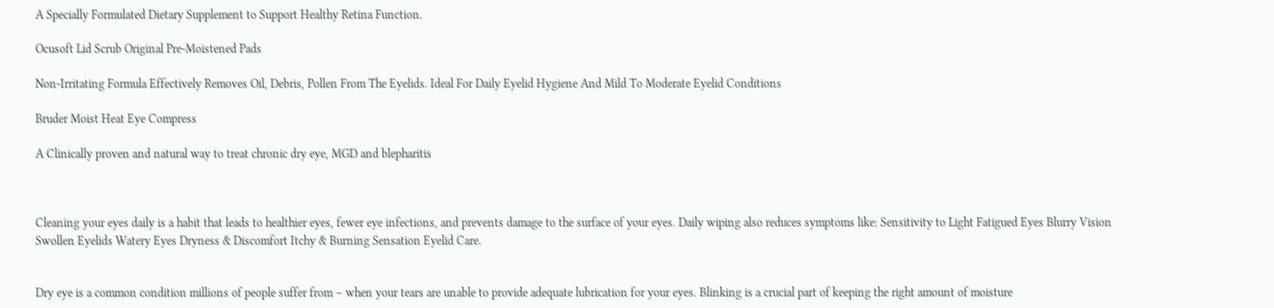A Specially Formulated Dietary Supplement to Support Healthy Retina Function.

Ocusoft Lid Scrub Original Pre-Moistened Pads

Non-Irritating Formula Effectively Removes Oil, Debris, Pollen From The Eyelids. Ideal For Daily Eyelid Hygiene And Mild To Moderate Eyelid Conditions

Bruder Moist Heat Eye Compress

A Clinically proven and natural way to treat chronic dry eye, MGD and blepharitis



Cleaning your eyes daily is a habit that leads to healthier eyes, fewer eye infections, and prevents damage to the surface of your eyes. Daily wiping also reduces symptoms like: Sensitivity to Light Fatigued Eyes Blurry Vision Swollen Eyelids Watery Eyes Dryness & Discomfort Itchy & Burning Sensation Eyelid Care.


Dry eye is a common condition millions of people suffer from – when your tears are unable to provide adequate lubrication for your eyes. Blinking is a crucial part of keeping the right amount of moisture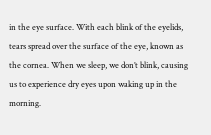in the eye surface. With each blink of the eyelids, tears spread over the surface of the eye, known as the cornea. When we sleep, we don’t blink, causing us to experience dry eyes upon waking up in the morning.